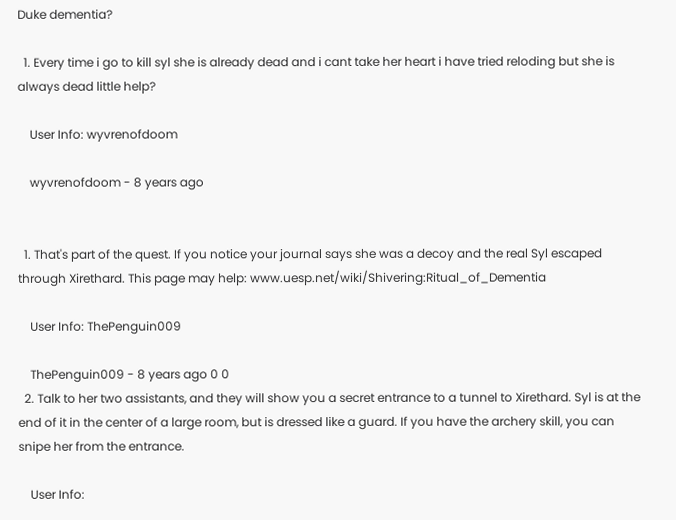Duke dementia?

  1. Every time i go to kill syl she is already dead and i cant take her heart i have tried reloding but she is always dead little help?

    User Info: wyvrenofdoom

    wyvrenofdoom - 8 years ago


  1. That's part of the quest. If you notice your journal says she was a decoy and the real Syl escaped through Xirethard. This page may help: www.uesp.net/wiki/Shivering:Ritual_of_Dementia

    User Info: ThePenguin009

    ThePenguin009 - 8 years ago 0 0
  2. Talk to her two assistants, and they will show you a secret entrance to a tunnel to Xirethard. Syl is at the end of it in the center of a large room, but is dressed like a guard. If you have the archery skill, you can snipe her from the entrance.

    User Info: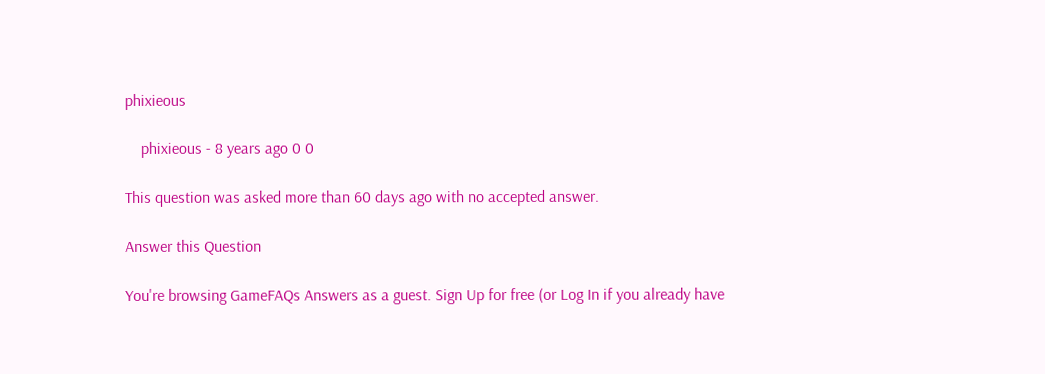phixieous

    phixieous - 8 years ago 0 0

This question was asked more than 60 days ago with no accepted answer.

Answer this Question

You're browsing GameFAQs Answers as a guest. Sign Up for free (or Log In if you already have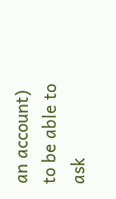an account) to be able to ask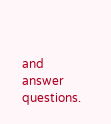and answer questions.